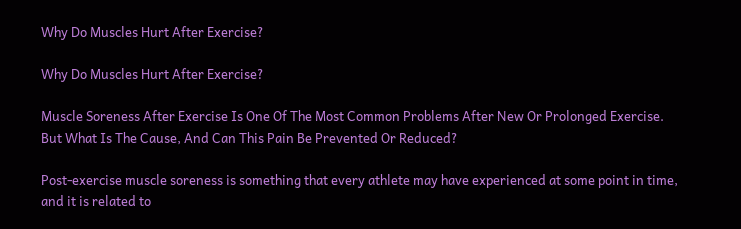Why Do Muscles Hurt After Exercise?

Why Do Muscles Hurt After Exercise?

Muscle Soreness After Exercise Is One Of The Most Common Problems After New Or Prolonged Exercise. But What Is The Cause, And Can This Pain Be Prevented Or Reduced?

Post-exercise muscle soreness is something that every athlete may have experienced at some point in time, and it is related to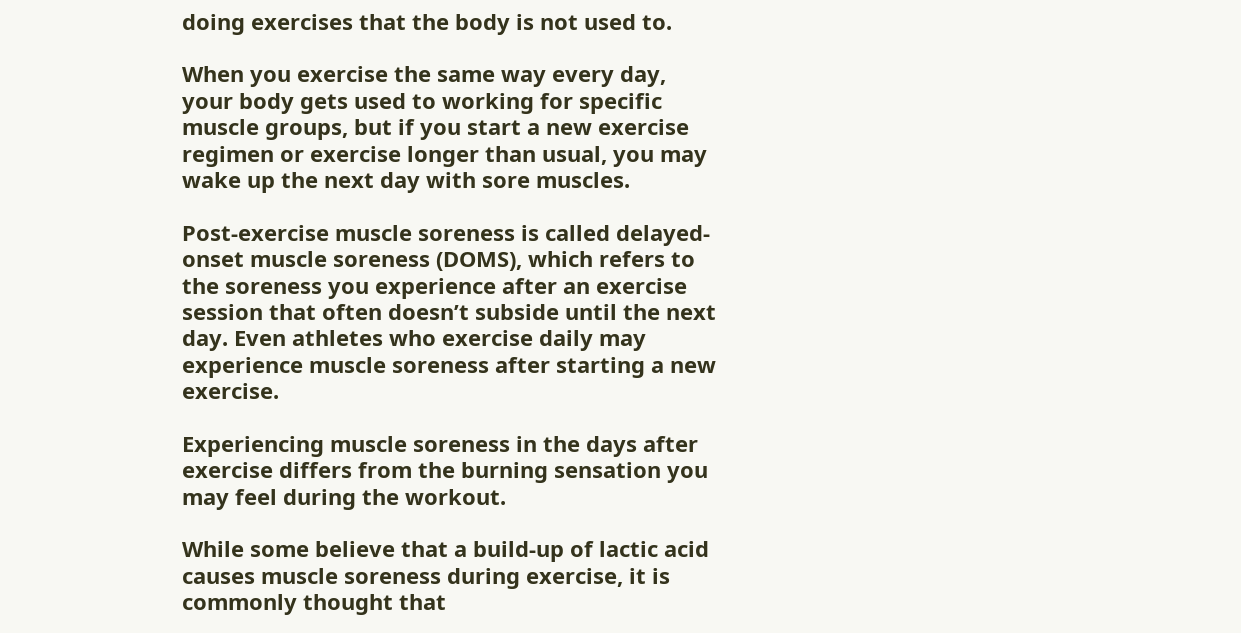doing exercises that the body is not used to.

When you exercise the same way every day, your body gets used to working for specific muscle groups, but if you start a new exercise regimen or exercise longer than usual, you may wake up the next day with sore muscles.

Post-exercise muscle soreness is called delayed-onset muscle soreness (DOMS), which refers to the soreness you experience after an exercise session that often doesn’t subside until the next day. Even athletes who exercise daily may experience muscle soreness after starting a new exercise.

Experiencing muscle soreness in the days after exercise differs from the burning sensation you may feel during the workout.

While some believe that a build-up of lactic acid causes muscle soreness during exercise, it is commonly thought that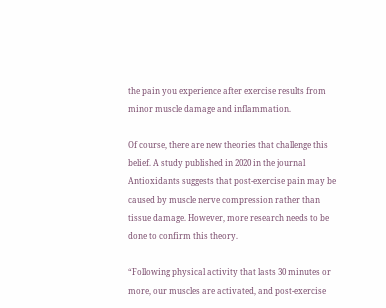the pain you experience after exercise results from minor muscle damage and inflammation.

Of course, there are new theories that challenge this belief. A study published in 2020 in the journal Antioxidants suggests that post-exercise pain may be caused by muscle nerve compression rather than tissue damage. However, more research needs to be done to confirm this theory.

“Following physical activity that lasts 30 minutes or more, our muscles are activated, and post-exercise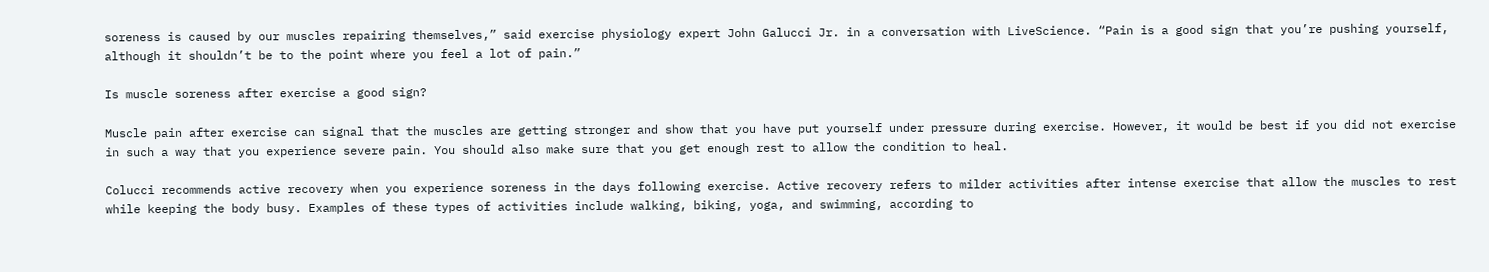soreness is caused by our muscles repairing themselves,” said exercise physiology expert John Galucci Jr. in a conversation with LiveScience. “Pain is a good sign that you’re pushing yourself, although it shouldn’t be to the point where you feel a lot of pain.”

Is muscle soreness after exercise a good sign?

Muscle pain after exercise can signal that the muscles are getting stronger and show that you have put yourself under pressure during exercise. However, it would be best if you did not exercise in such a way that you experience severe pain. You should also make sure that you get enough rest to allow the condition to heal.

Colucci recommends active recovery when you experience soreness in the days following exercise. Active recovery refers to milder activities after intense exercise that allow the muscles to rest while keeping the body busy. Examples of these types of activities include walking, biking, yoga, and swimming, according to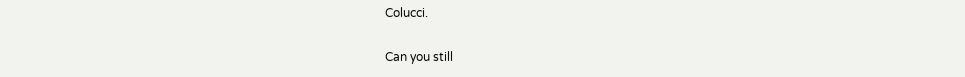Colucci.

Can you still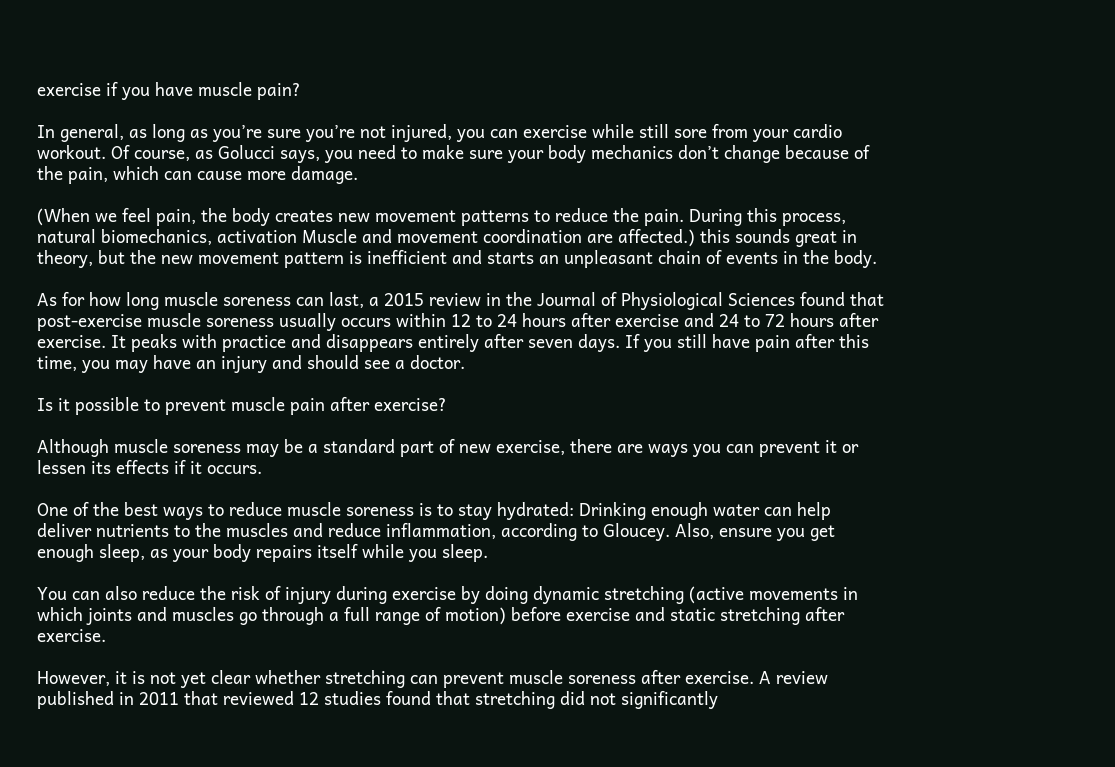exercise if you have muscle pain?

In general, as long as you’re sure you’re not injured, you can exercise while still sore from your cardio workout. Of course, as Golucci says, you need to make sure your body mechanics don’t change because of the pain, which can cause more damage.

(When we feel pain, the body creates new movement patterns to reduce the pain. During this process, natural biomechanics, activation Muscle and movement coordination are affected.) this sounds great in theory, but the new movement pattern is inefficient and starts an unpleasant chain of events in the body.

As for how long muscle soreness can last, a 2015 review in the Journal of Physiological Sciences found that post-exercise muscle soreness usually occurs within 12 to 24 hours after exercise and 24 to 72 hours after exercise. It peaks with practice and disappears entirely after seven days. If you still have pain after this time, you may have an injury and should see a doctor.

Is it possible to prevent muscle pain after exercise?

Although muscle soreness may be a standard part of new exercise, there are ways you can prevent it or lessen its effects if it occurs.

One of the best ways to reduce muscle soreness is to stay hydrated: Drinking enough water can help deliver nutrients to the muscles and reduce inflammation, according to Gloucey. Also, ensure you get enough sleep, as your body repairs itself while you sleep.

You can also reduce the risk of injury during exercise by doing dynamic stretching (active movements in which joints and muscles go through a full range of motion) before exercise and static stretching after exercise.

However, it is not yet clear whether stretching can prevent muscle soreness after exercise. A review published in 2011 that reviewed 12 studies found that stretching did not significantly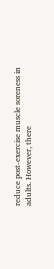reduce post-exercise muscle soreness in adults. However, there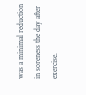was a minimal reduction in soreness the day after exercise.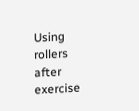Using rollers after exercise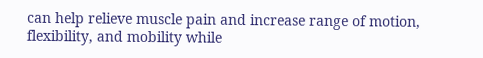can help relieve muscle pain and increase range of motion, flexibility, and mobility while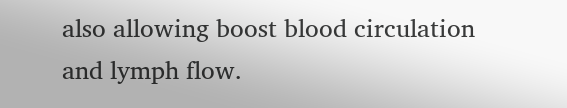also allowing boost blood circulation and lymph flow.